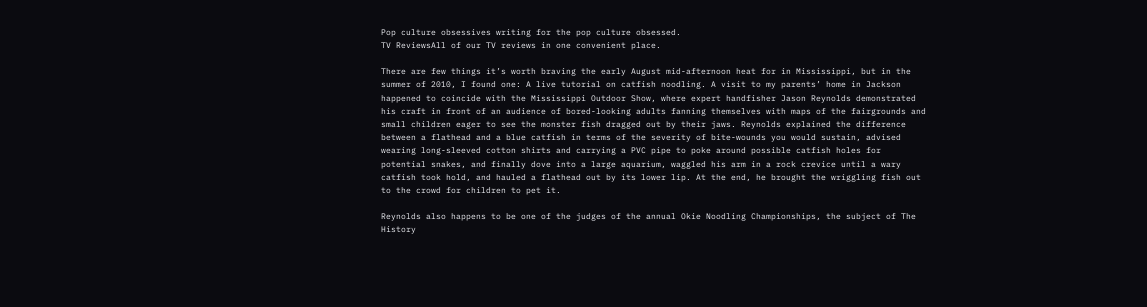Pop culture obsessives writing for the pop culture obsessed.
TV ReviewsAll of our TV reviews in one convenient place.

There are few things it’s worth braving the early August mid-afternoon heat for in Mississippi, but in the summer of 2010, I found one: A live tutorial on catfish noodling. A visit to my parents’ home in Jackson happened to coincide with the Mississippi Outdoor Show, where expert handfisher Jason Reynolds demonstrated his craft in front of an audience of bored-looking adults fanning themselves with maps of the fairgrounds and small children eager to see the monster fish dragged out by their jaws. Reynolds explained the difference between a flathead and a blue catfish in terms of the severity of bite-wounds you would sustain, advised wearing long-sleeved cotton shirts and carrying a PVC pipe to poke around possible catfish holes for potential snakes, and finally dove into a large aquarium, waggled his arm in a rock crevice until a wary catfish took hold, and hauled a flathead out by its lower lip. At the end, he brought the wriggling fish out to the crowd for children to pet it.

Reynolds also happens to be one of the judges of the annual Okie Noodling Championships, the subject of The History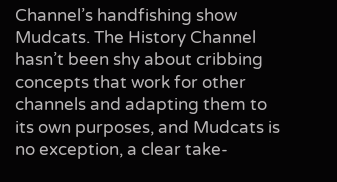Channel’s handfishing show Mudcats. The History Channel hasn’t been shy about cribbing concepts that work for other channels and adapting them to its own purposes, and Mudcats is no exception, a clear take-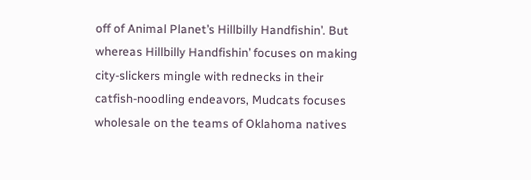off of Animal Planet’s Hillbilly Handfishin’. But whereas Hillbilly Handfishin’ focuses on making city-slickers mingle with rednecks in their catfish-noodling endeavors, Mudcats focuses wholesale on the teams of Oklahoma natives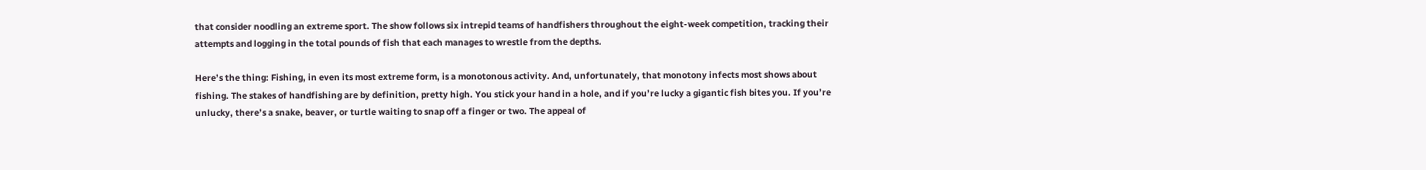that consider noodling an extreme sport. The show follows six intrepid teams of handfishers throughout the eight-week competition, tracking their attempts and logging in the total pounds of fish that each manages to wrestle from the depths.

Here’s the thing: Fishing, in even its most extreme form, is a monotonous activity. And, unfortunately, that monotony infects most shows about fishing. The stakes of handfishing are by definition, pretty high. You stick your hand in a hole, and if you’re lucky a gigantic fish bites you. If you’re unlucky, there’s a snake, beaver, or turtle waiting to snap off a finger or two. The appeal of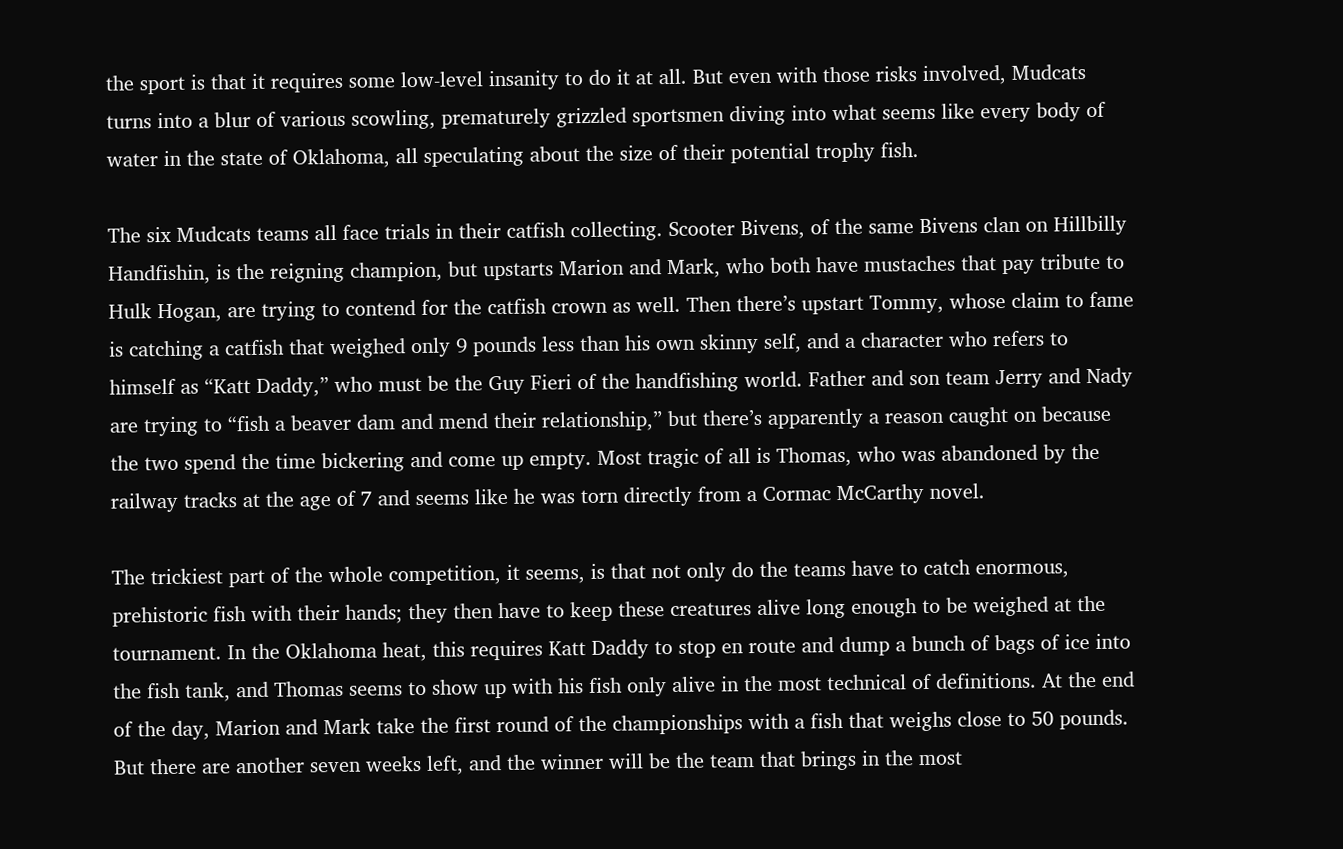the sport is that it requires some low-level insanity to do it at all. But even with those risks involved, Mudcats turns into a blur of various scowling, prematurely grizzled sportsmen diving into what seems like every body of water in the state of Oklahoma, all speculating about the size of their potential trophy fish.

The six Mudcats teams all face trials in their catfish collecting. Scooter Bivens, of the same Bivens clan on Hillbilly Handfishin, is the reigning champion, but upstarts Marion and Mark, who both have mustaches that pay tribute to Hulk Hogan, are trying to contend for the catfish crown as well. Then there’s upstart Tommy, whose claim to fame is catching a catfish that weighed only 9 pounds less than his own skinny self, and a character who refers to himself as “Katt Daddy,” who must be the Guy Fieri of the handfishing world. Father and son team Jerry and Nady are trying to “fish a beaver dam and mend their relationship,” but there’s apparently a reason caught on because the two spend the time bickering and come up empty. Most tragic of all is Thomas, who was abandoned by the railway tracks at the age of 7 and seems like he was torn directly from a Cormac McCarthy novel.

The trickiest part of the whole competition, it seems, is that not only do the teams have to catch enormous, prehistoric fish with their hands; they then have to keep these creatures alive long enough to be weighed at the tournament. In the Oklahoma heat, this requires Katt Daddy to stop en route and dump a bunch of bags of ice into the fish tank, and Thomas seems to show up with his fish only alive in the most technical of definitions. At the end of the day, Marion and Mark take the first round of the championships with a fish that weighs close to 50 pounds. But there are another seven weeks left, and the winner will be the team that brings in the most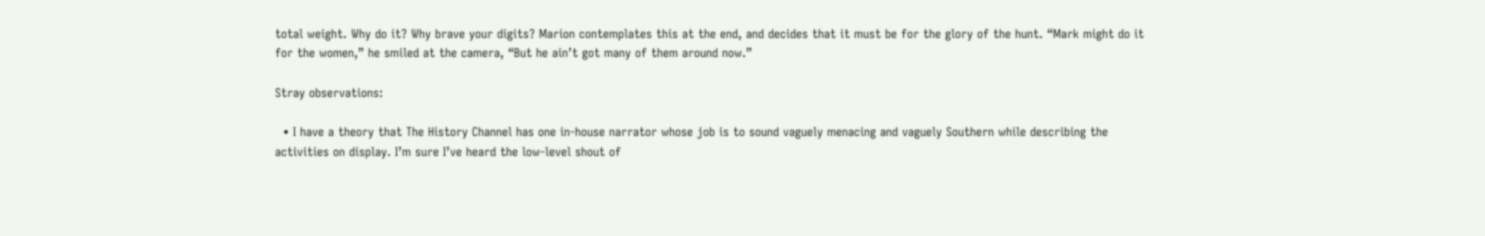total weight. Why do it? Why brave your digits? Marion contemplates this at the end, and decides that it must be for the glory of the hunt. “Mark might do it for the women,” he smiled at the camera, “But he ain’t got many of them around now.”

Stray observations:

  • I have a theory that The History Channel has one in-house narrator whose job is to sound vaguely menacing and vaguely Southern while describing the activities on display. I’m sure I’ve heard the low-level shout of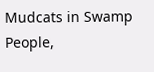Mudcats in Swamp People,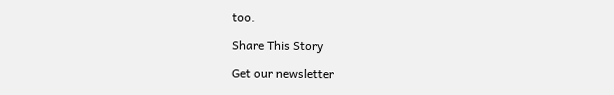too.

Share This Story

Get our newsletter